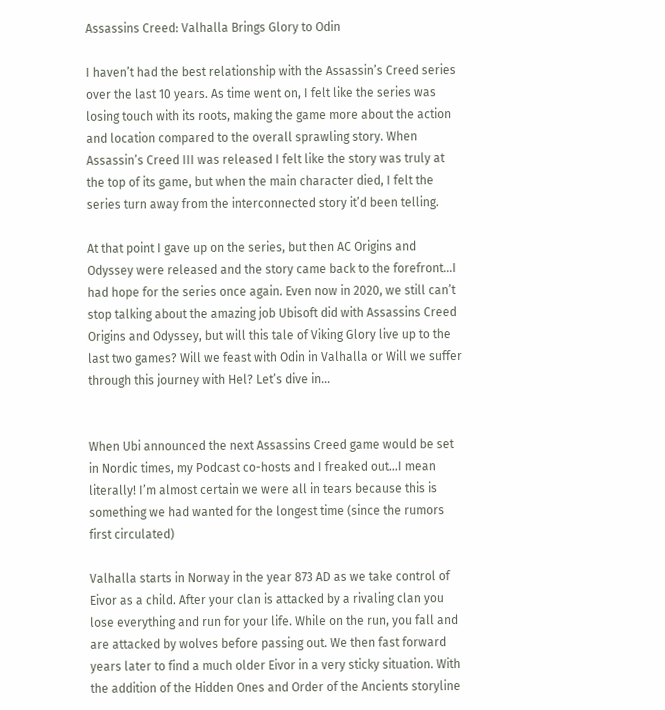Assassins Creed: Valhalla Brings Glory to Odin

I haven’t had the best relationship with the Assassin’s Creed series over the last 10 years. As time went on, I felt like the series was losing touch with its roots, making the game more about the action and location compared to the overall sprawling story. When Assassin’s Creed III was released I felt like the story was truly at the top of its game, but when the main character died, I felt the series turn away from the interconnected story it’d been telling.

At that point I gave up on the series, but then AC Origins and Odyssey were released and the story came back to the forefront…I had hope for the series once again. Even now in 2020, we still can’t stop talking about the amazing job Ubisoft did with Assassins Creed Origins and Odyssey, but will this tale of Viking Glory live up to the last two games? Will we feast with Odin in Valhalla or Will we suffer through this journey with Hel? Let’s dive in…


When Ubi announced the next Assassins Creed game would be set in Nordic times, my Podcast co-hosts and I freaked out…I mean literally! I’m almost certain we were all in tears because this is something we had wanted for the longest time (since the rumors first circulated)

Valhalla starts in Norway in the year 873 AD as we take control of Eivor as a child. After your clan is attacked by a rivaling clan you lose everything and run for your life. While on the run, you fall and are attacked by wolves before passing out. We then fast forward years later to find a much older Eivor in a very sticky situation. With the addition of the Hidden Ones and Order of the Ancients storyline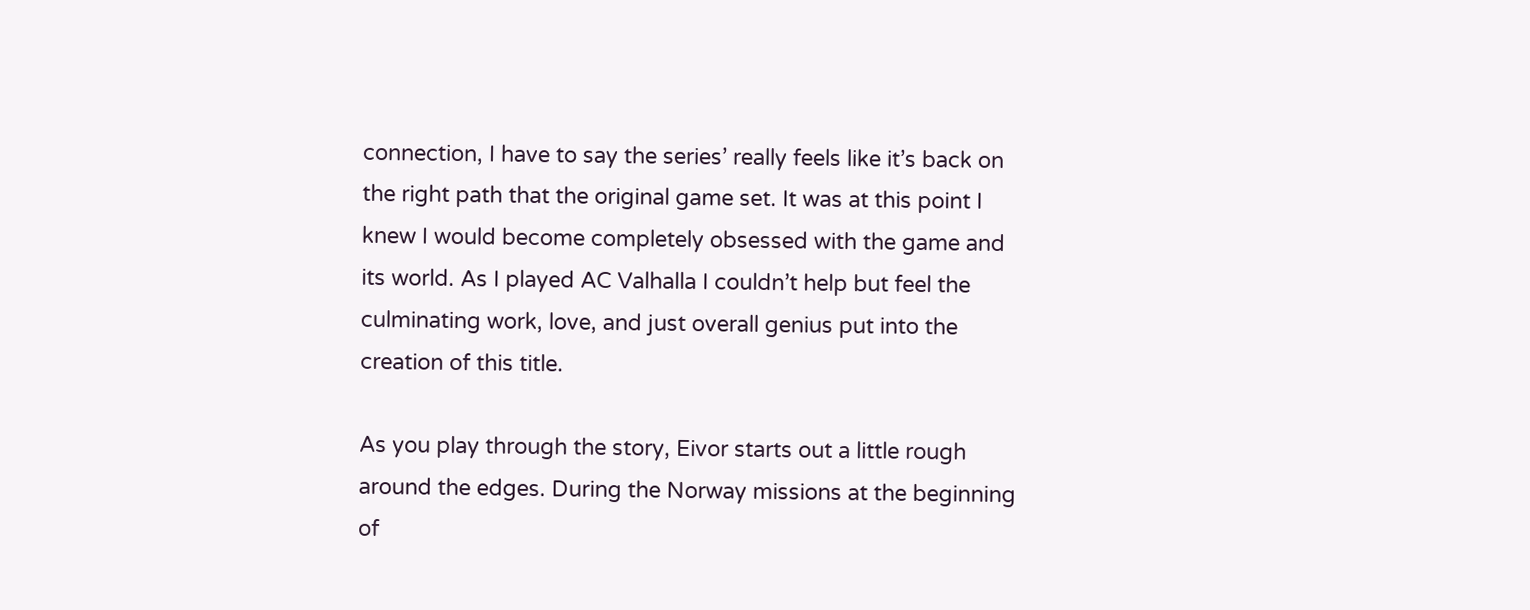connection, I have to say the series’ really feels like it’s back on the right path that the original game set. It was at this point I knew I would become completely obsessed with the game and its world. As I played AC Valhalla I couldn’t help but feel the culminating work, love, and just overall genius put into the creation of this title.

As you play through the story, Eivor starts out a little rough around the edges. During the Norway missions at the beginning of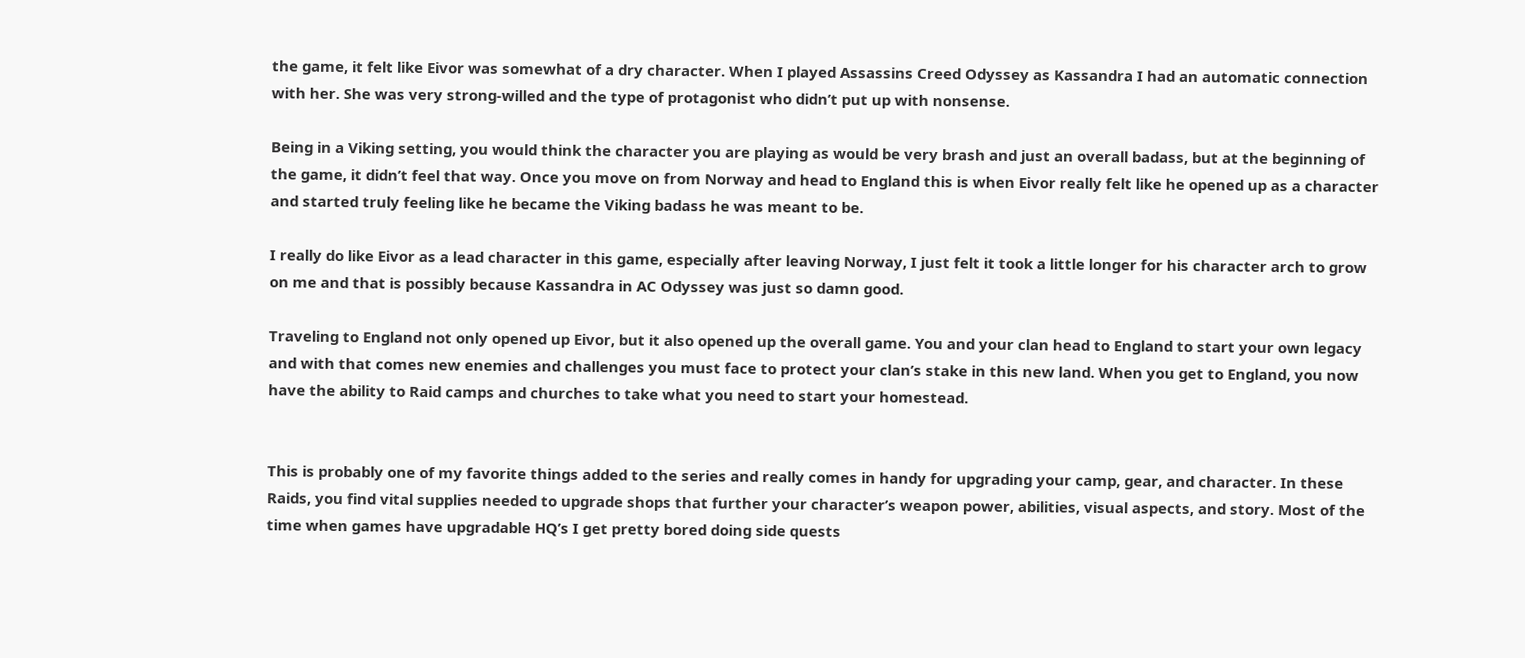the game, it felt like Eivor was somewhat of a dry character. When I played Assassins Creed Odyssey as Kassandra I had an automatic connection with her. She was very strong-willed and the type of protagonist who didn’t put up with nonsense.

Being in a Viking setting, you would think the character you are playing as would be very brash and just an overall badass, but at the beginning of the game, it didn’t feel that way. Once you move on from Norway and head to England this is when Eivor really felt like he opened up as a character and started truly feeling like he became the Viking badass he was meant to be.

I really do like Eivor as a lead character in this game, especially after leaving Norway, I just felt it took a little longer for his character arch to grow on me and that is possibly because Kassandra in AC Odyssey was just so damn good.

Traveling to England not only opened up Eivor, but it also opened up the overall game. You and your clan head to England to start your own legacy and with that comes new enemies and challenges you must face to protect your clan’s stake in this new land. When you get to England, you now have the ability to Raid camps and churches to take what you need to start your homestead.


This is probably one of my favorite things added to the series and really comes in handy for upgrading your camp, gear, and character. In these Raids, you find vital supplies needed to upgrade shops that further your character’s weapon power, abilities, visual aspects, and story. Most of the time when games have upgradable HQ’s I get pretty bored doing side quests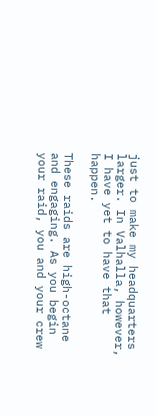just to make my headquarters larger. In Valhalla, however, I have yet to have that happen.

These raids are high-octane and engaging. As you begin your raid, you and your crew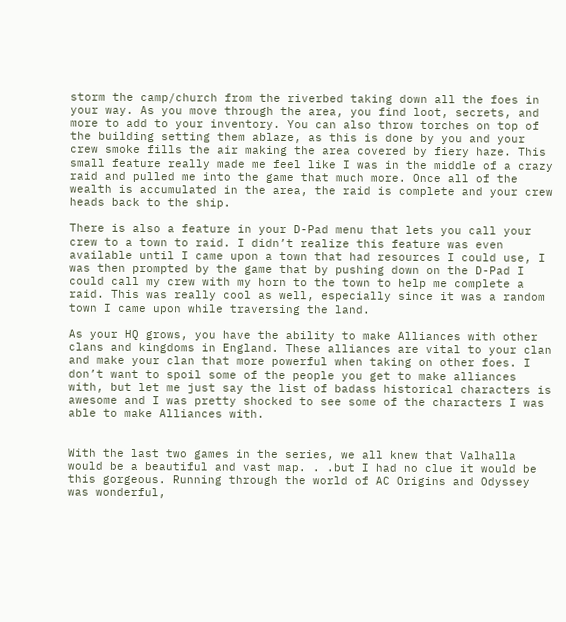storm the camp/church from the riverbed taking down all the foes in your way. As you move through the area, you find loot, secrets, and more to add to your inventory. You can also throw torches on top of the building setting them ablaze, as this is done by you and your crew smoke fills the air making the area covered by fiery haze. This small feature really made me feel like I was in the middle of a crazy raid and pulled me into the game that much more. Once all of the wealth is accumulated in the area, the raid is complete and your crew heads back to the ship.

There is also a feature in your D-Pad menu that lets you call your crew to a town to raid. I didn’t realize this feature was even available until I came upon a town that had resources I could use, I was then prompted by the game that by pushing down on the D-Pad I could call my crew with my horn to the town to help me complete a raid. This was really cool as well, especially since it was a random town I came upon while traversing the land.

As your HQ grows, you have the ability to make Alliances with other clans and kingdoms in England. These alliances are vital to your clan and make your clan that more powerful when taking on other foes. I don’t want to spoil some of the people you get to make alliances with, but let me just say the list of badass historical characters is awesome and I was pretty shocked to see some of the characters I was able to make Alliances with.


With the last two games in the series, we all knew that Valhalla would be a beautiful and vast map. . .but I had no clue it would be this gorgeous. Running through the world of AC Origins and Odyssey was wonderful,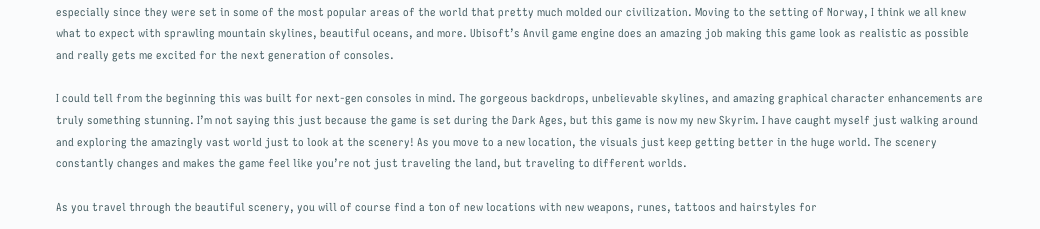especially since they were set in some of the most popular areas of the world that pretty much molded our civilization. Moving to the setting of Norway, I think we all knew what to expect with sprawling mountain skylines, beautiful oceans, and more. Ubisoft’s Anvil game engine does an amazing job making this game look as realistic as possible and really gets me excited for the next generation of consoles.

I could tell from the beginning this was built for next-gen consoles in mind. The gorgeous backdrops, unbelievable skylines, and amazing graphical character enhancements are truly something stunning. I’m not saying this just because the game is set during the Dark Ages, but this game is now my new Skyrim. I have caught myself just walking around and exploring the amazingly vast world just to look at the scenery! As you move to a new location, the visuals just keep getting better in the huge world. The scenery constantly changes and makes the game feel like you’re not just traveling the land, but traveling to different worlds.

As you travel through the beautiful scenery, you will of course find a ton of new locations with new weapons, runes, tattoos and hairstyles for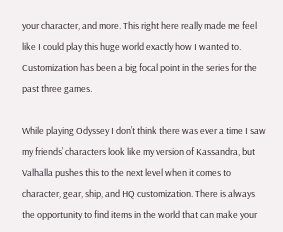your character, and more. This right here really made me feel like I could play this huge world exactly how I wanted to. Customization has been a big focal point in the series for the past three games.

While playing Odyssey I don’t think there was ever a time I saw my friends’ characters look like my version of Kassandra, but Valhalla pushes this to the next level when it comes to character, gear, ship, and HQ customization. There is always the opportunity to find items in the world that can make your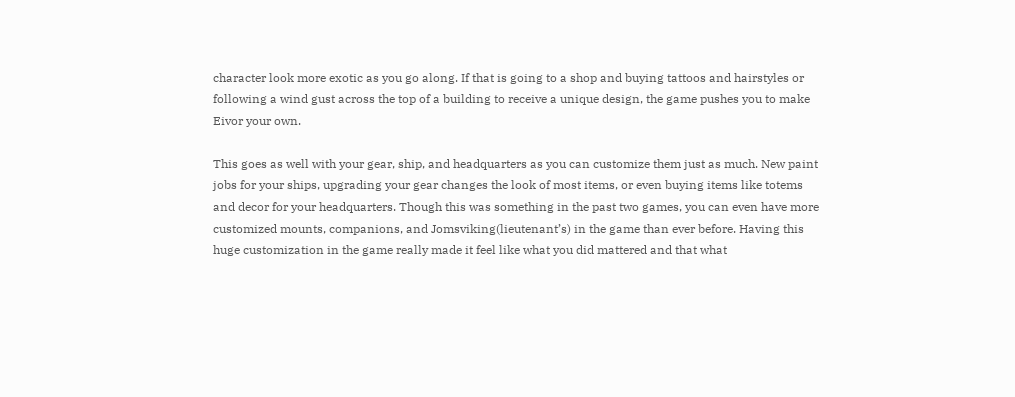character look more exotic as you go along. If that is going to a shop and buying tattoos and hairstyles or following a wind gust across the top of a building to receive a unique design, the game pushes you to make Eivor your own.

This goes as well with your gear, ship, and headquarters as you can customize them just as much. New paint jobs for your ships, upgrading your gear changes the look of most items, or even buying items like totems and decor for your headquarters. Though this was something in the past two games, you can even have more customized mounts, companions, and Jomsviking(lieutenant’s) in the game than ever before. Having this huge customization in the game really made it feel like what you did mattered and that what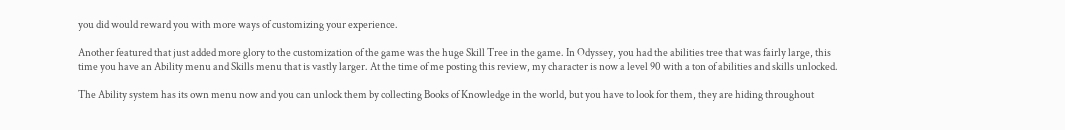you did would reward you with more ways of customizing your experience.

Another featured that just added more glory to the customization of the game was the huge Skill Tree in the game. In Odyssey, you had the abilities tree that was fairly large, this time you have an Ability menu and Skills menu that is vastly larger. At the time of me posting this review, my character is now a level 90 with a ton of abilities and skills unlocked.

The Ability system has its own menu now and you can unlock them by collecting Books of Knowledge in the world, but you have to look for them, they are hiding throughout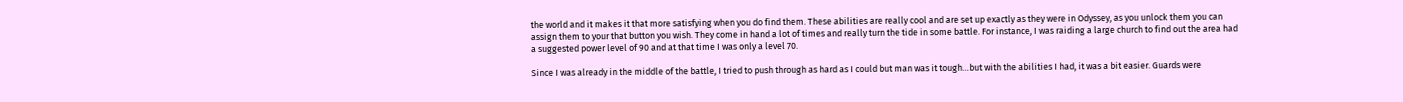the world and it makes it that more satisfying when you do find them. These abilities are really cool and are set up exactly as they were in Odyssey, as you unlock them you can assign them to your that button you wish. They come in hand a lot of times and really turn the tide in some battle. For instance, I was raiding a large church to find out the area had a suggested power level of 90 and at that time I was only a level 70.

Since I was already in the middle of the battle, I tried to push through as hard as I could but man was it tough…but with the abilities I had, it was a bit easier. Guards were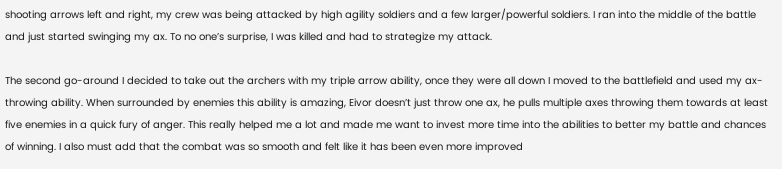shooting arrows left and right, my crew was being attacked by high agility soldiers and a few larger/powerful soldiers. I ran into the middle of the battle and just started swinging my ax. To no one’s surprise, I was killed and had to strategize my attack.

The second go-around I decided to take out the archers with my triple arrow ability, once they were all down I moved to the battlefield and used my ax-throwing ability. When surrounded by enemies this ability is amazing, Eivor doesn’t just throw one ax, he pulls multiple axes throwing them towards at least five enemies in a quick fury of anger. This really helped me a lot and made me want to invest more time into the abilities to better my battle and chances of winning. I also must add that the combat was so smooth and felt like it has been even more improved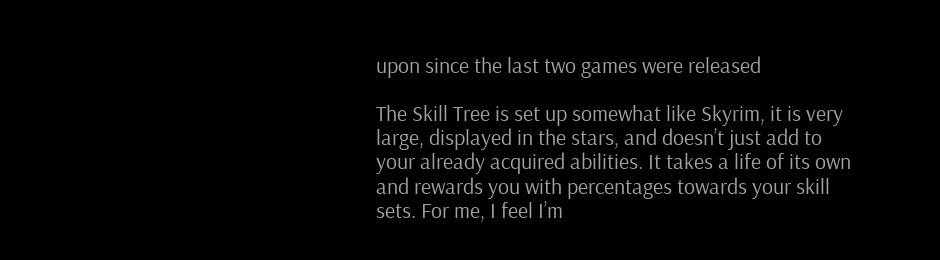upon since the last two games were released

The Skill Tree is set up somewhat like Skyrim, it is very large, displayed in the stars, and doesn’t just add to your already acquired abilities. It takes a life of its own and rewards you with percentages towards your skill sets. For me, I feel I’m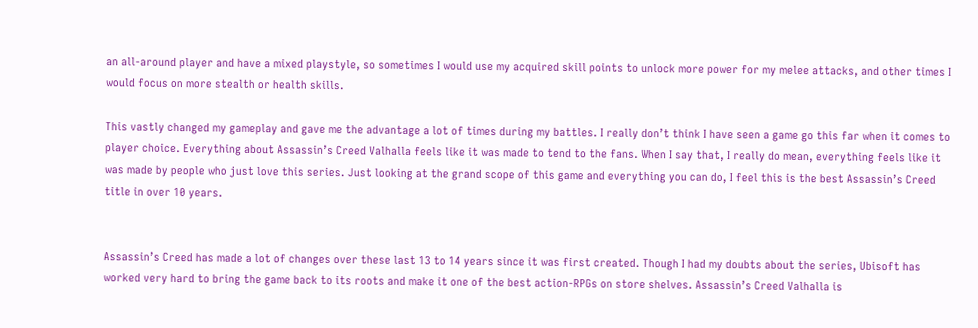an all-around player and have a mixed playstyle, so sometimes I would use my acquired skill points to unlock more power for my melee attacks, and other times I would focus on more stealth or health skills.

This vastly changed my gameplay and gave me the advantage a lot of times during my battles. I really don’t think I have seen a game go this far when it comes to player choice. Everything about Assassin’s Creed Valhalla feels like it was made to tend to the fans. When I say that, I really do mean, everything feels like it was made by people who just love this series. Just looking at the grand scope of this game and everything you can do, I feel this is the best Assassin’s Creed title in over 10 years.


Assassin’s Creed has made a lot of changes over these last 13 to 14 years since it was first created. Though I had my doubts about the series, Ubisoft has worked very hard to bring the game back to its roots and make it one of the best action-RPGs on store shelves. Assassin’s Creed Valhalla is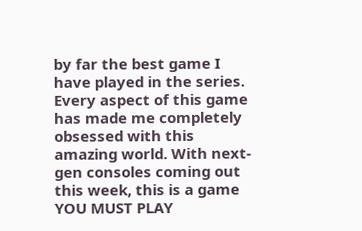by far the best game I have played in the series. Every aspect of this game has made me completely obsessed with this amazing world. With next-gen consoles coming out this week, this is a game YOU MUST PLAY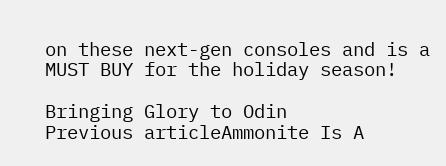on these next-gen consoles and is a MUST BUY for the holiday season!

Bringing Glory to Odin
Previous articleAmmonite Is A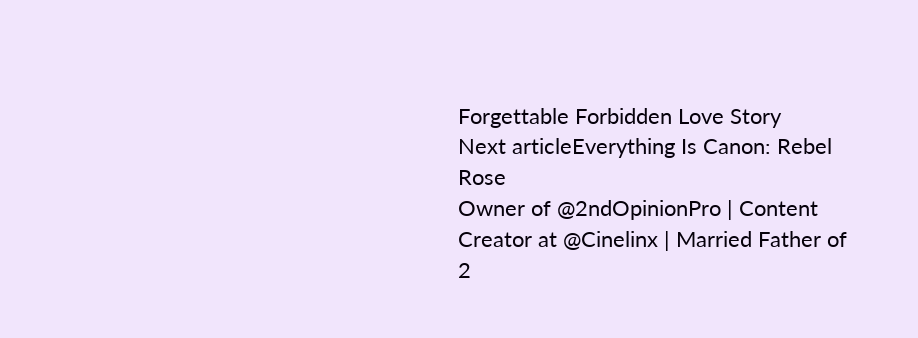Forgettable Forbidden Love Story
Next articleEverything Is Canon: Rebel Rose
Owner of @2ndOpinionPro | Content Creator at @Cinelinx | Married Father of 2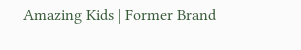Amazing Kids | Former Brand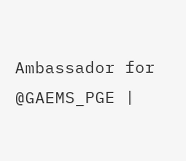Ambassador for @GAEMS_PGE |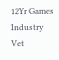12Yr Games Industry Vet